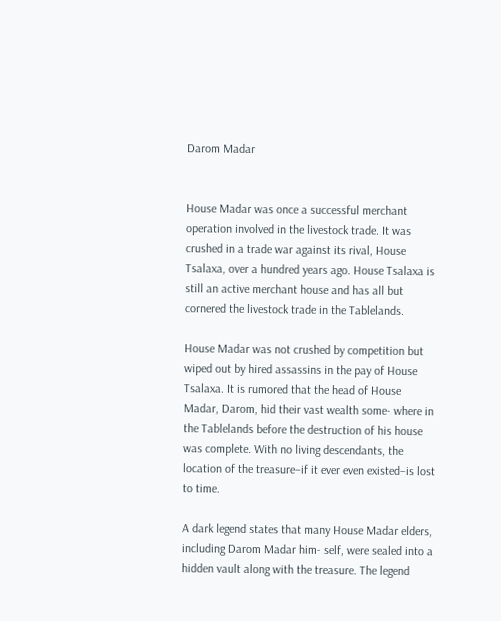Darom Madar


House Madar was once a successful merchant operation involved in the livestock trade. It was crushed in a trade war against its rival, House Tsalaxa, over a hundred years ago. House Tsalaxa is still an active merchant house and has all but cornered the livestock trade in the Tablelands.

House Madar was not crushed by competition but wiped out by hired assassins in the pay of House Tsalaxa. It is rumored that the head of House Madar, Darom, hid their vast wealth some- where in the Tablelands before the destruction of his house was complete. With no living descendants, the location of the treasure–if it ever even existed–is lost to time.

A dark legend states that many House Madar elders, including Darom Madar him- self, were sealed into a hidden vault along with the treasure. The legend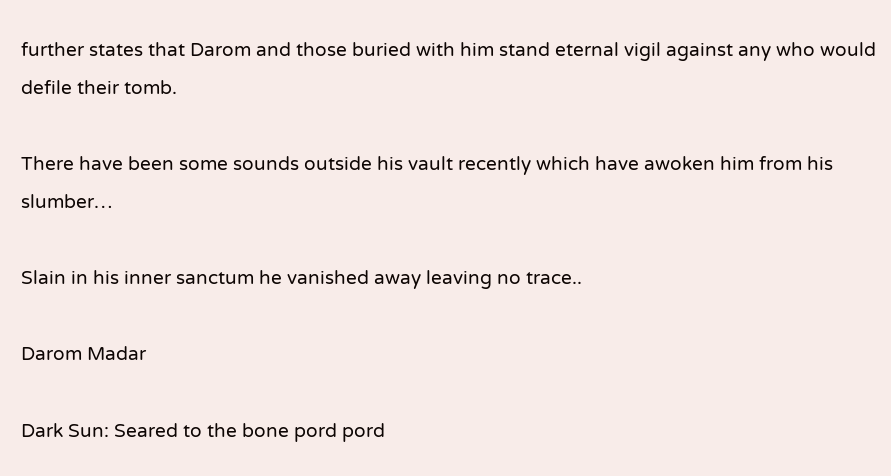further states that Darom and those buried with him stand eternal vigil against any who would defile their tomb.

There have been some sounds outside his vault recently which have awoken him from his slumber…

Slain in his inner sanctum he vanished away leaving no trace..

Darom Madar

Dark Sun: Seared to the bone pord pord